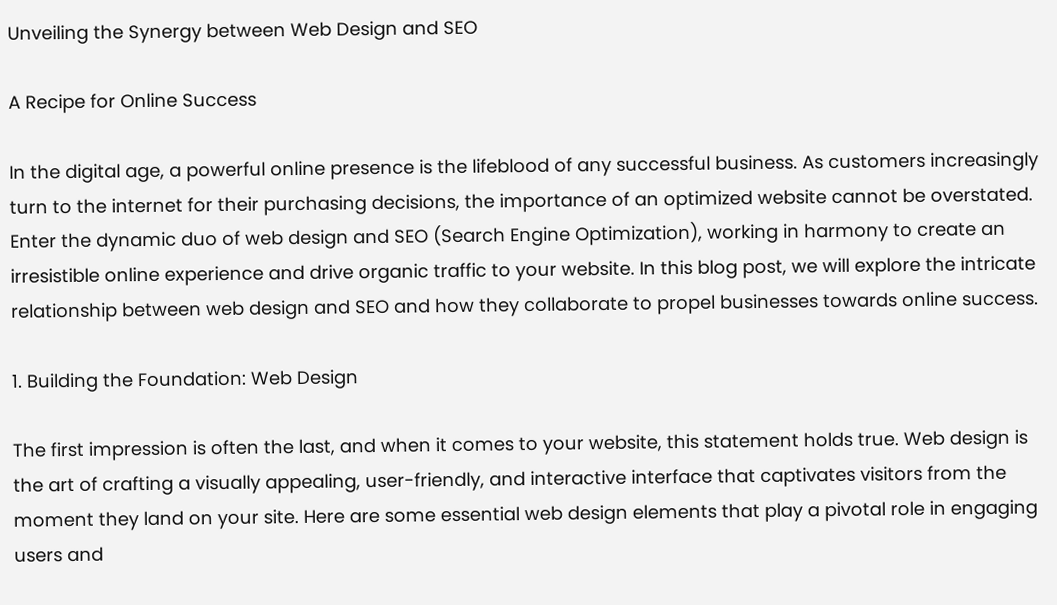Unveiling the Synergy between Web Design and SEO

A Recipe for Online Success

In the digital age, a powerful online presence is the lifeblood of any successful business. As customers increasingly turn to the internet for their purchasing decisions, the importance of an optimized website cannot be overstated. Enter the dynamic duo of web design and SEO (Search Engine Optimization), working in harmony to create an irresistible online experience and drive organic traffic to your website. In this blog post, we will explore the intricate relationship between web design and SEO and how they collaborate to propel businesses towards online success.

1. Building the Foundation: Web Design

The first impression is often the last, and when it comes to your website, this statement holds true. Web design is the art of crafting a visually appealing, user-friendly, and interactive interface that captivates visitors from the moment they land on your site. Here are some essential web design elements that play a pivotal role in engaging users and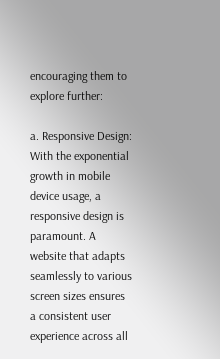encouraging them to explore further:

a. Responsive Design: With the exponential growth in mobile device usage, a responsive design is paramount. A website that adapts seamlessly to various screen sizes ensures a consistent user experience across all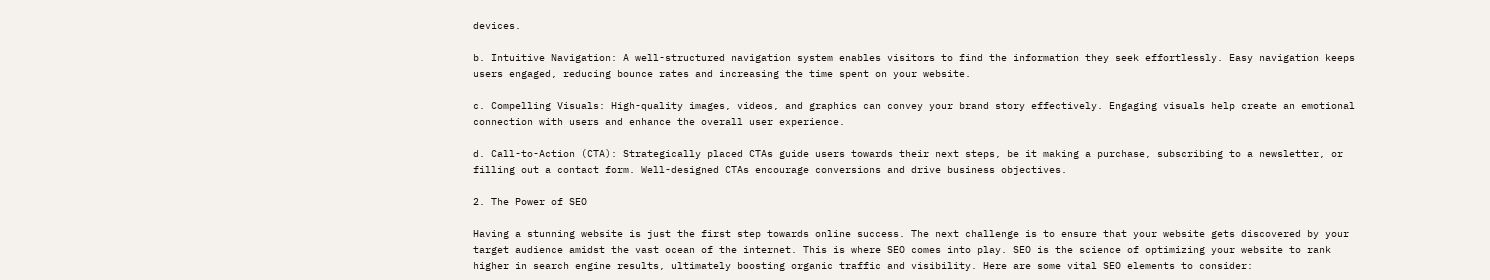devices.

b. Intuitive Navigation: A well-structured navigation system enables visitors to find the information they seek effortlessly. Easy navigation keeps users engaged, reducing bounce rates and increasing the time spent on your website.

c. Compelling Visuals: High-quality images, videos, and graphics can convey your brand story effectively. Engaging visuals help create an emotional connection with users and enhance the overall user experience.

d. Call-to-Action (CTA): Strategically placed CTAs guide users towards their next steps, be it making a purchase, subscribing to a newsletter, or filling out a contact form. Well-designed CTAs encourage conversions and drive business objectives.

2. The Power of SEO

Having a stunning website is just the first step towards online success. The next challenge is to ensure that your website gets discovered by your target audience amidst the vast ocean of the internet. This is where SEO comes into play. SEO is the science of optimizing your website to rank higher in search engine results, ultimately boosting organic traffic and visibility. Here are some vital SEO elements to consider: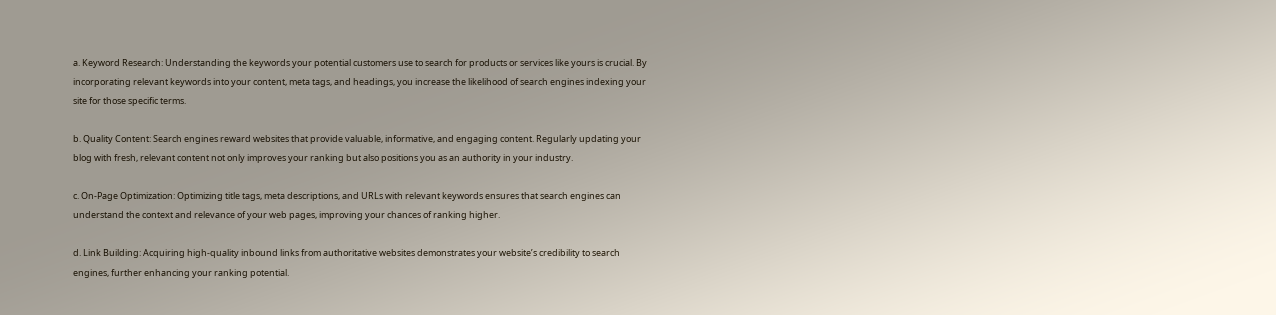a. Keyword Research: Understanding the keywords your potential customers use to search for products or services like yours is crucial. By incorporating relevant keywords into your content, meta tags, and headings, you increase the likelihood of search engines indexing your site for those specific terms.

b. Quality Content: Search engines reward websites that provide valuable, informative, and engaging content. Regularly updating your blog with fresh, relevant content not only improves your ranking but also positions you as an authority in your industry.

c. On-Page Optimization: Optimizing title tags, meta descriptions, and URLs with relevant keywords ensures that search engines can understand the context and relevance of your web pages, improving your chances of ranking higher.

d. Link Building: Acquiring high-quality inbound links from authoritative websites demonstrates your website’s credibility to search engines, further enhancing your ranking potential.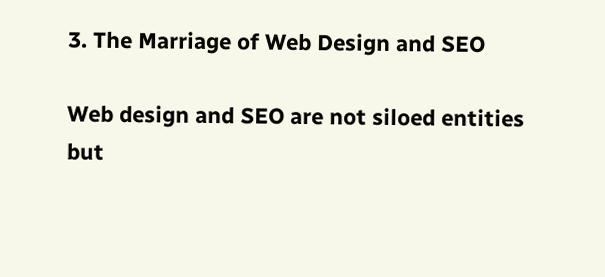3. The Marriage of Web Design and SEO

Web design and SEO are not siloed entities but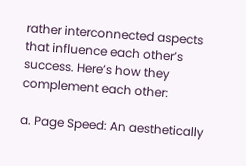rather interconnected aspects that influence each other’s success. Here’s how they complement each other:

a. Page Speed: An aesthetically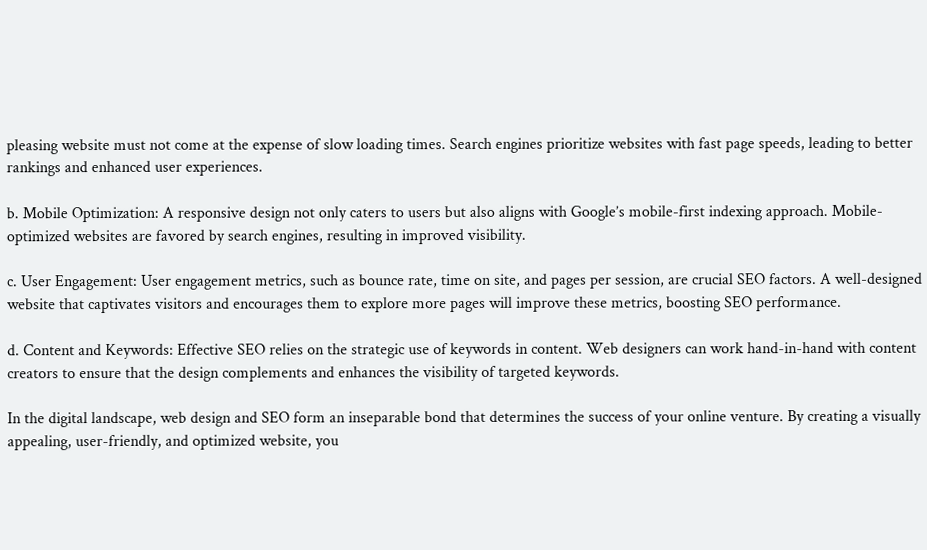pleasing website must not come at the expense of slow loading times. Search engines prioritize websites with fast page speeds, leading to better rankings and enhanced user experiences.

b. Mobile Optimization: A responsive design not only caters to users but also aligns with Google’s mobile-first indexing approach. Mobile-optimized websites are favored by search engines, resulting in improved visibility.

c. User Engagement: User engagement metrics, such as bounce rate, time on site, and pages per session, are crucial SEO factors. A well-designed website that captivates visitors and encourages them to explore more pages will improve these metrics, boosting SEO performance.

d. Content and Keywords: Effective SEO relies on the strategic use of keywords in content. Web designers can work hand-in-hand with content creators to ensure that the design complements and enhances the visibility of targeted keywords.

In the digital landscape, web design and SEO form an inseparable bond that determines the success of your online venture. By creating a visually appealing, user-friendly, and optimized website, you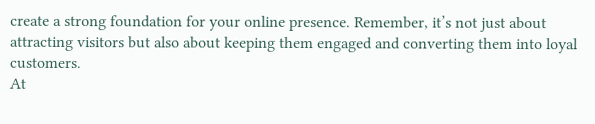create a strong foundation for your online presence. Remember, it’s not just about attracting visitors but also about keeping them engaged and converting them into loyal customers.
At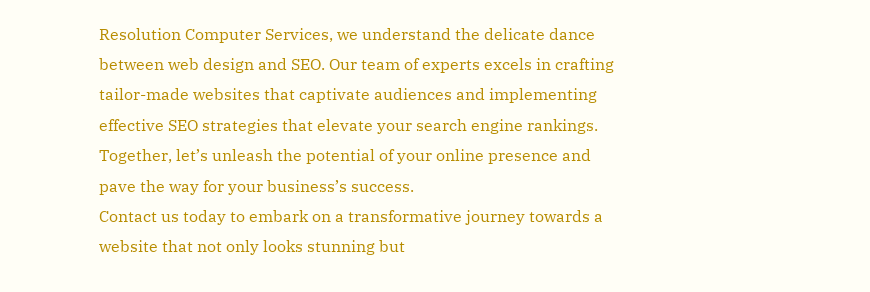Resolution Computer Services, we understand the delicate dance between web design and SEO. Our team of experts excels in crafting tailor-made websites that captivate audiences and implementing effective SEO strategies that elevate your search engine rankings. Together, let’s unleash the potential of your online presence and pave the way for your business’s success.
Contact us today to embark on a transformative journey towards a website that not only looks stunning but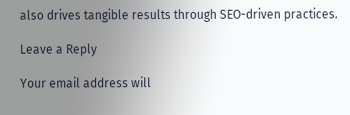also drives tangible results through SEO-driven practices.

Leave a Reply

Your email address will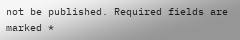not be published. Required fields are marked *